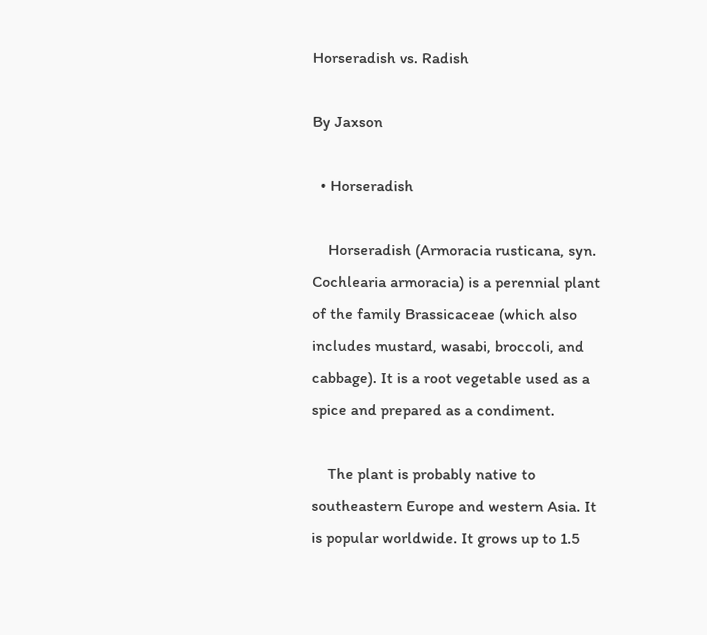Horseradish vs. Radish

By Jaxson

  • Horseradish

    Horseradish (Armoracia rusticana, syn. Cochlearia armoracia) is a perennial plant of the family Brassicaceae (which also includes mustard, wasabi, broccoli, and cabbage). It is a root vegetable used as a spice and prepared as a condiment.

    The plant is probably native to southeastern Europe and western Asia. It is popular worldwide. It grows up to 1.5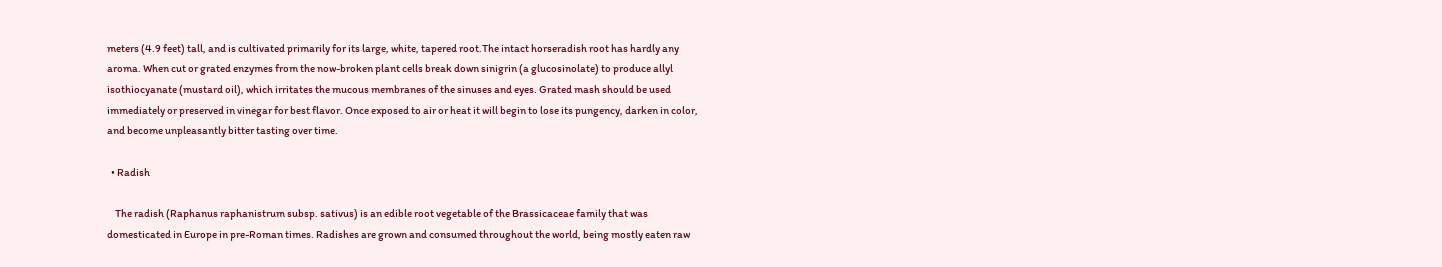meters (4.9 feet) tall, and is cultivated primarily for its large, white, tapered root.The intact horseradish root has hardly any aroma. When cut or grated enzymes from the now-broken plant cells break down sinigrin (a glucosinolate) to produce allyl isothiocyanate (mustard oil), which irritates the mucous membranes of the sinuses and eyes. Grated mash should be used immediately or preserved in vinegar for best flavor. Once exposed to air or heat it will begin to lose its pungency, darken in color, and become unpleasantly bitter tasting over time.

  • Radish

    The radish (Raphanus raphanistrum subsp. sativus) is an edible root vegetable of the Brassicaceae family that was domesticated in Europe in pre-Roman times. Radishes are grown and consumed throughout the world, being mostly eaten raw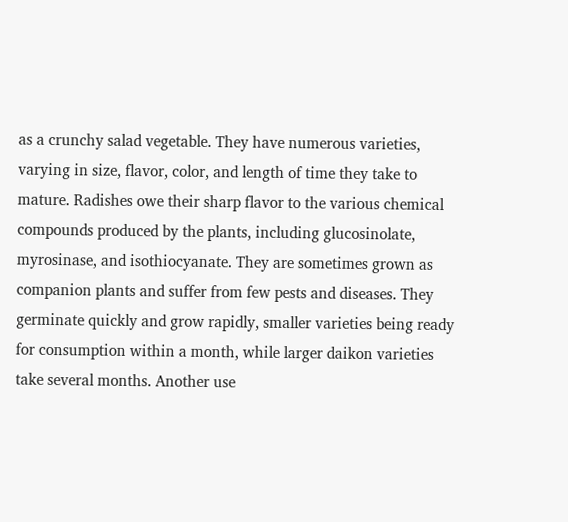as a crunchy salad vegetable. They have numerous varieties, varying in size, flavor, color, and length of time they take to mature. Radishes owe their sharp flavor to the various chemical compounds produced by the plants, including glucosinolate, myrosinase, and isothiocyanate. They are sometimes grown as companion plants and suffer from few pests and diseases. They germinate quickly and grow rapidly, smaller varieties being ready for consumption within a month, while larger daikon varieties take several months. Another use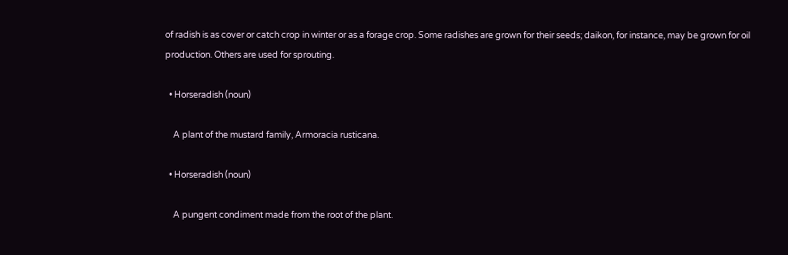of radish is as cover or catch crop in winter or as a forage crop. Some radishes are grown for their seeds; daikon, for instance, may be grown for oil production. Others are used for sprouting.

  • Horseradish (noun)

    A plant of the mustard family, Armoracia rusticana.

  • Horseradish (noun)

    A pungent condiment made from the root of the plant.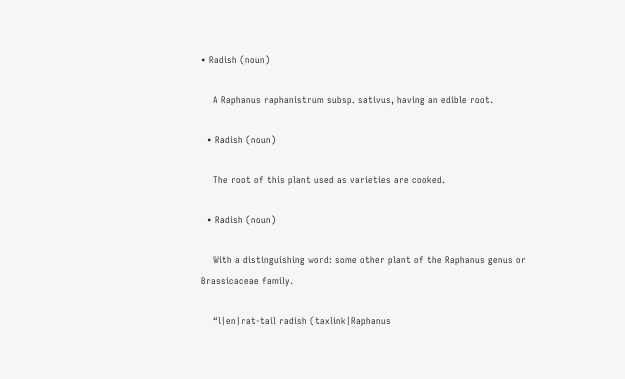• Radish (noun)

    A Raphanus raphanistrum subsp. sativus, having an edible root.

  • Radish (noun)

    The root of this plant used as varieties are cooked.

  • Radish (noun)

    With a distinguishing word: some other plant of the Raphanus genus or Brassicaceae family.

    “l|en|rat-tail radish (taxlink|Raphanus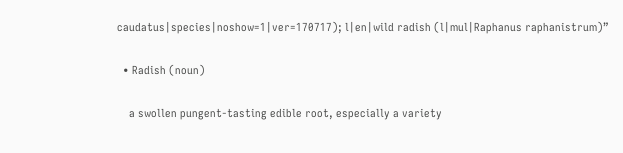caudatus|species|noshow=1|ver=170717); l|en|wild radish (l|mul|Raphanus raphanistrum)”

  • Radish (noun)

    a swollen pungent-tasting edible root, especially a variety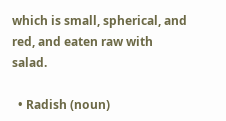which is small, spherical, and red, and eaten raw with salad.

  • Radish (noun)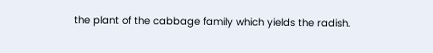the plant of the cabbage family which yields the radish.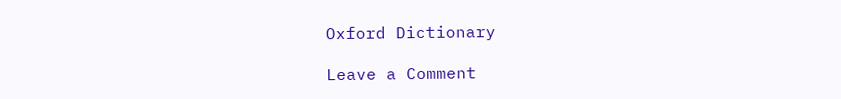Oxford Dictionary

Leave a Comment